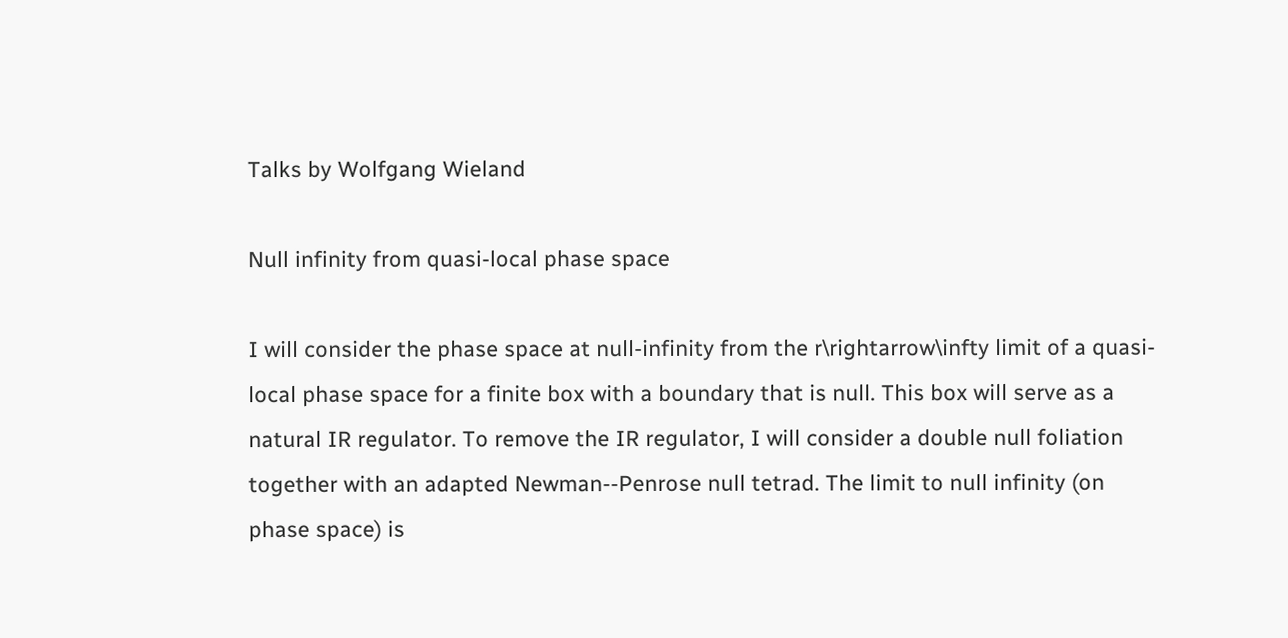Talks by Wolfgang Wieland

Null infinity from quasi-local phase space

I will consider the phase space at null-infinity from the r\rightarrow\infty limit of a quasi-local phase space for a finite box with a boundary that is null. This box will serve as a natural IR regulator. To remove the IR regulator, I will consider a double null foliation together with an adapted Newman--Penrose null tetrad. The limit to null infinity (on phase space) is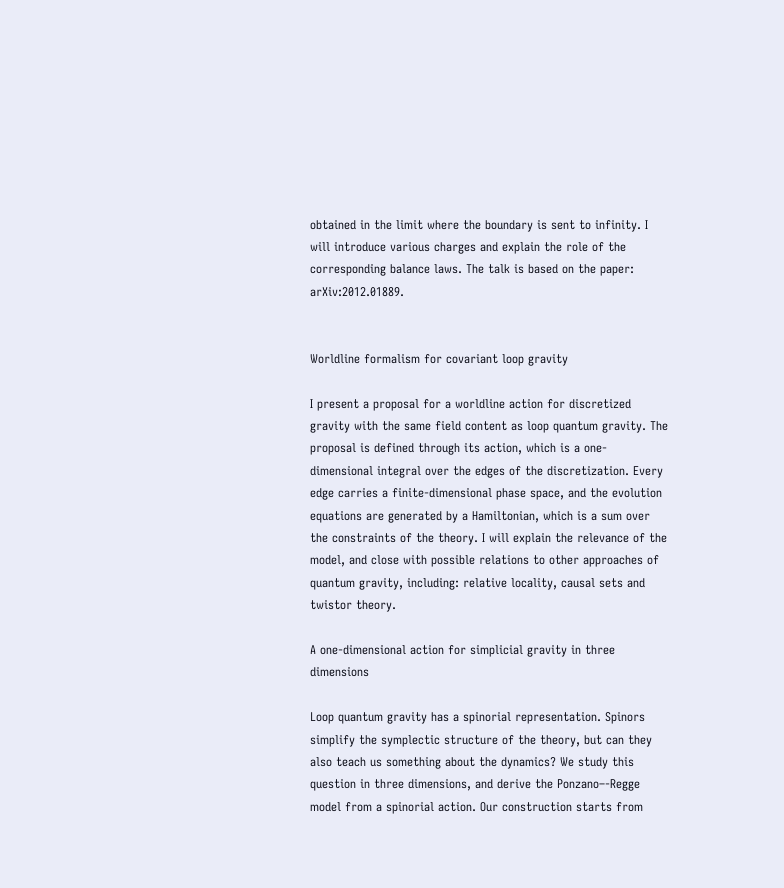obtained in the limit where the boundary is sent to infinity. I will introduce various charges and explain the role of the corresponding balance laws. The talk is based on the paper: arXiv:2012.01889.


Worldline formalism for covariant loop gravity

I present a proposal for a worldline action for discretized gravity with the same field content as loop quantum gravity. The proposal is defined through its action, which is a one-dimensional integral over the edges of the discretization. Every edge carries a finite-dimensional phase space, and the evolution equations are generated by a Hamiltonian, which is a sum over the constraints of the theory. I will explain the relevance of the model, and close with possible relations to other approaches of quantum gravity, including: relative locality, causal sets and twistor theory.

A one-dimensional action for simplicial gravity in three dimensions

Loop quantum gravity has a spinorial representation. Spinors simplify the symplectic structure of the theory, but can they also teach us something about the dynamics? We study this question in three dimensions, and derive the Ponzano–-Regge model from a spinorial action. Our construction starts from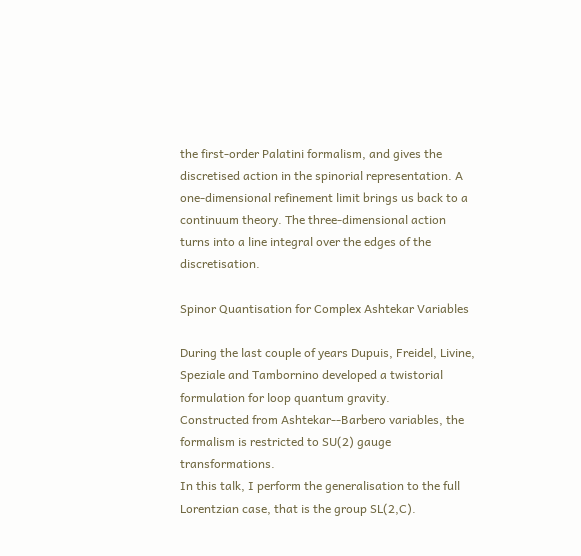the first-order Palatini formalism, and gives the discretised action in the spinorial representation. A one-dimensional refinement limit brings us back to a continuum theory. The three-dimensional action turns into a line integral over the edges of the discretisation.

Spinor Quantisation for Complex Ashtekar Variables

During the last couple of years Dupuis, Freidel, Livine, Speziale and Tambornino developed a twistorial formulation for loop quantum gravity.
Constructed from Ashtekar--Barbero variables, the formalism is restricted to SU(2) gauge transformations.
In this talk, I perform the generalisation to the full Lorentzian case, that is the group SL(2,C).